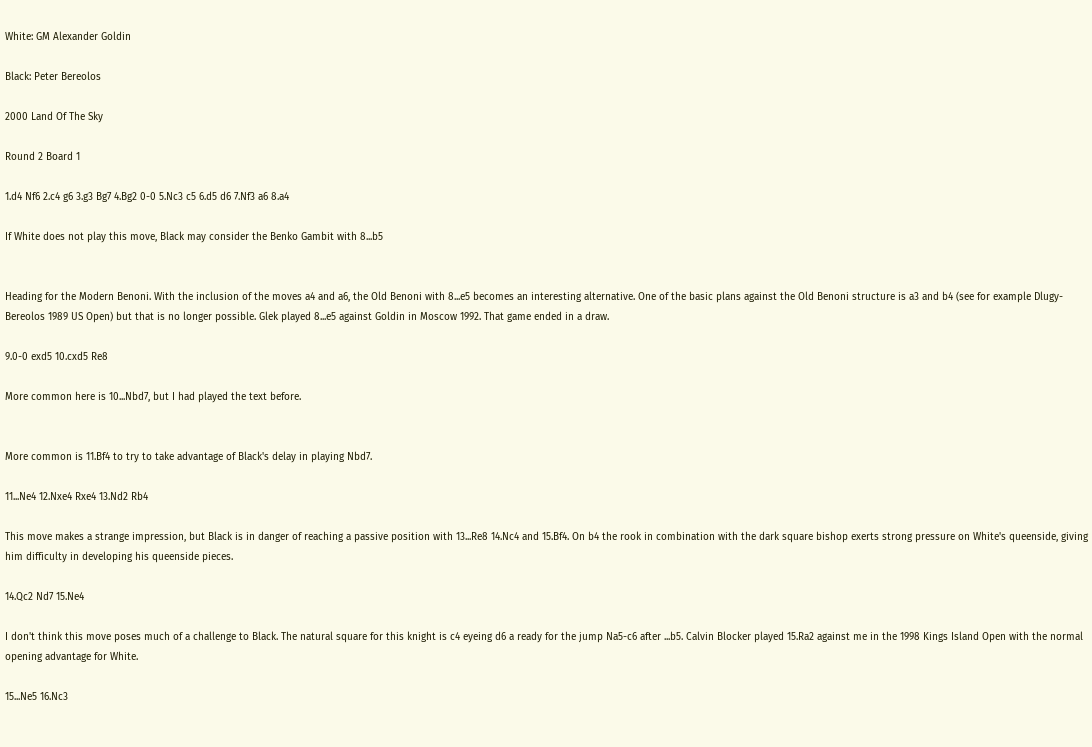White: GM Alexander Goldin

Black: Peter Bereolos

2000 Land Of The Sky

Round 2 Board 1

1.d4 Nf6 2.c4 g6 3.g3 Bg7 4.Bg2 0-0 5.Nc3 c5 6.d5 d6 7.Nf3 a6 8.a4

If White does not play this move, Black may consider the Benko Gambit with 8...b5


Heading for the Modern Benoni. With the inclusion of the moves a4 and a6, the Old Benoni with 8...e5 becomes an interesting alternative. One of the basic plans against the Old Benoni structure is a3 and b4 (see for example Dlugy-Bereolos 1989 US Open) but that is no longer possible. Glek played 8...e5 against Goldin in Moscow 1992. That game ended in a draw.

9.0-0 exd5 10.cxd5 Re8

More common here is 10...Nbd7, but I had played the text before.


More common is 11.Bf4 to try to take advantage of Black's delay in playing Nbd7.

11...Ne4 12.Nxe4 Rxe4 13.Nd2 Rb4

This move makes a strange impression, but Black is in danger of reaching a passive position with 13...Re8 14.Nc4 and 15.Bf4. On b4 the rook in combination with the dark square bishop exerts strong pressure on White's queenside, giving him difficulty in developing his queenside pieces.

14.Qc2 Nd7 15.Ne4

I don't think this move poses much of a challenge to Black. The natural square for this knight is c4 eyeing d6 a ready for the jump Na5-c6 after ...b5. Calvin Blocker played 15.Ra2 against me in the 1998 Kings Island Open with the normal opening advantage for White.

15...Ne5 16.Nc3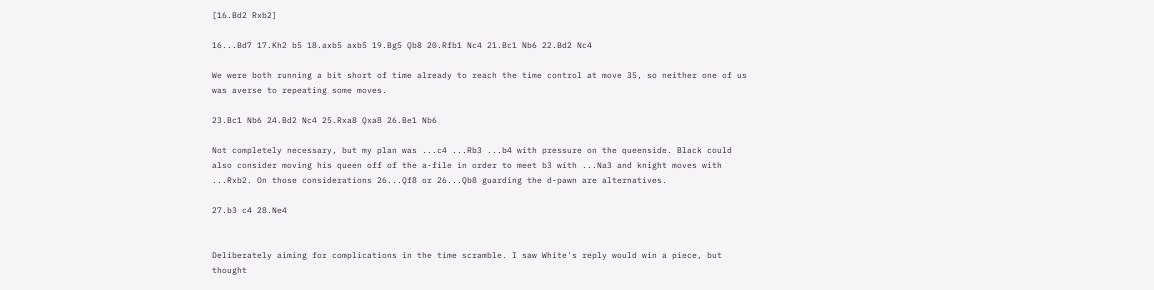[16.Bd2 Rxb2]

16...Bd7 17.Kh2 b5 18.axb5 axb5 19.Bg5 Qb8 20.Rfb1 Nc4 21.Bc1 Nb6 22.Bd2 Nc4

We were both running a bit short of time already to reach the time control at move 35, so neither one of us was averse to repeating some moves.

23.Bc1 Nb6 24.Bd2 Nc4 25.Rxa8 Qxa8 26.Be1 Nb6

Not completely necessary, but my plan was ...c4 ...Rb3 ...b4 with pressure on the queenside. Black could also consider moving his queen off of the a-file in order to meet b3 with ...Na3 and knight moves with ...Rxb2. On those considerations 26...Qf8 or 26...Qb8 guarding the d-pawn are alternatives.

27.b3 c4 28.Ne4


Deliberately aiming for complications in the time scramble. I saw White's reply would win a piece, but thought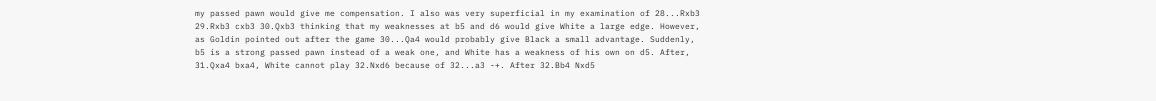my passed pawn would give me compensation. I also was very superficial in my examination of 28...Rxb3 29.Rxb3 cxb3 30.Qxb3 thinking that my weaknesses at b5 and d6 would give White a large edge. However, as Goldin pointed out after the game 30...Qa4 would probably give Black a small advantage. Suddenly, b5 is a strong passed pawn instead of a weak one, and White has a weakness of his own on d5. After, 31.Qxa4 bxa4, White cannot play 32.Nxd6 because of 32...a3 -+. After 32.Bb4 Nxd5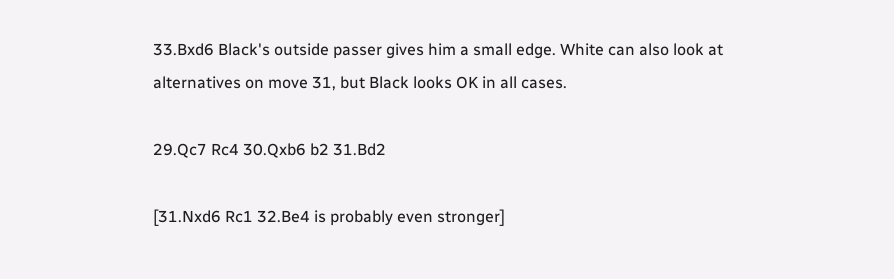33.Bxd6 Black's outside passer gives him a small edge. White can also look at alternatives on move 31, but Black looks OK in all cases.

29.Qc7 Rc4 30.Qxb6 b2 31.Bd2

[31.Nxd6 Rc1 32.Be4 is probably even stronger]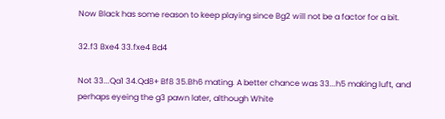Now Black has some reason to keep playing since Bg2 will not be a factor for a bit.

32.f3 Bxe4 33.fxe4 Bd4

Not 33...Qa1 34.Qd8+ Bf8 35.Bh6 mating. A better chance was 33...h5 making luft, and perhaps eyeing the g3 pawn later, although White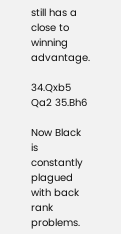still has a close to winning advantage.

34.Qxb5 Qa2 35.Bh6

Now Black is constantly plagued with back rank problems.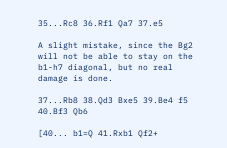35...Rc8 36.Rf1 Qa7 37.e5

A slight mistake, since the Bg2 will not be able to stay on the b1-h7 diagonal, but no real damage is done.

37...Rb8 38.Qd3 Bxe5 39.Be4 f5 40.Bf3 Qb6

[40... b1=Q 41.Rxb1 Qf2+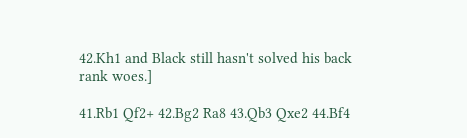42.Kh1 and Black still hasn't solved his back rank woes.]

41.Rb1 Qf2+ 42.Bg2 Ra8 43.Qb3 Qxe2 44.Bf4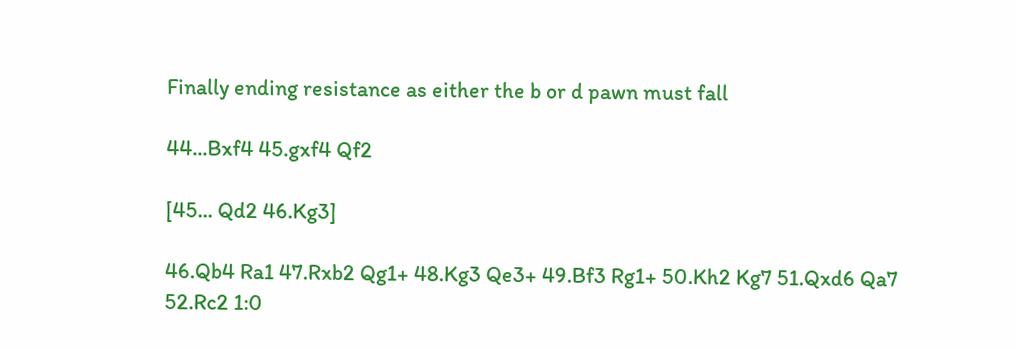Finally ending resistance as either the b or d pawn must fall

44...Bxf4 45.gxf4 Qf2

[45... Qd2 46.Kg3]

46.Qb4 Ra1 47.Rxb2 Qg1+ 48.Kg3 Qe3+ 49.Bf3 Rg1+ 50.Kh2 Kg7 51.Qxd6 Qa7 52.Rc2 1:0